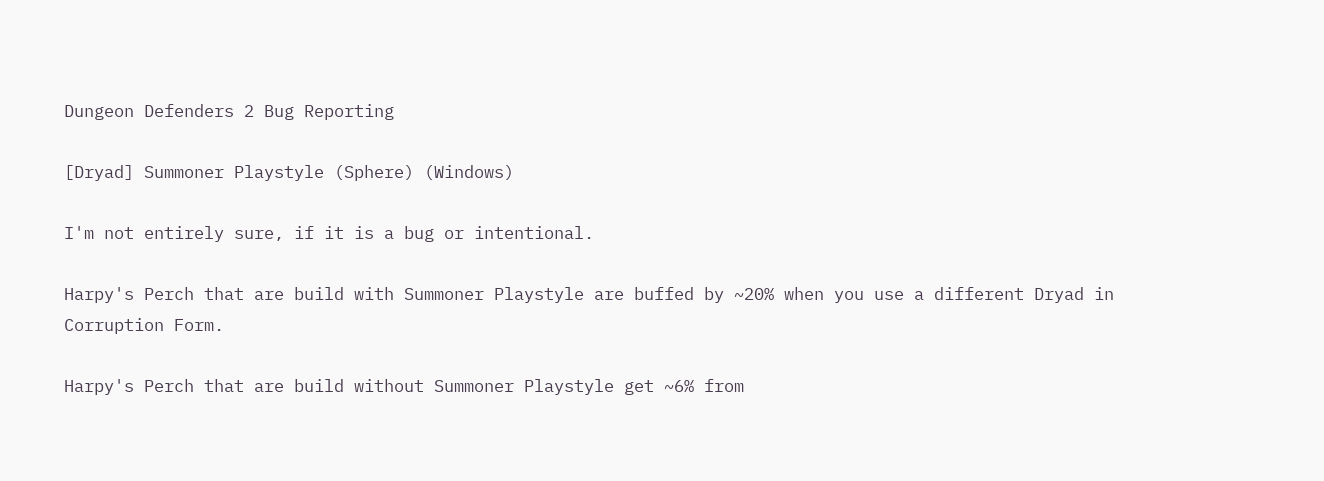Dungeon Defenders 2 Bug Reporting

[Dryad] Summoner Playstyle (Sphere) (Windows)

I'm not entirely sure, if it is a bug or intentional.

Harpy's Perch that are build with Summoner Playstyle are buffed by ~20% when you use a different Dryad in Corruption Form.

Harpy's Perch that are build without Summoner Playstyle get ~6% from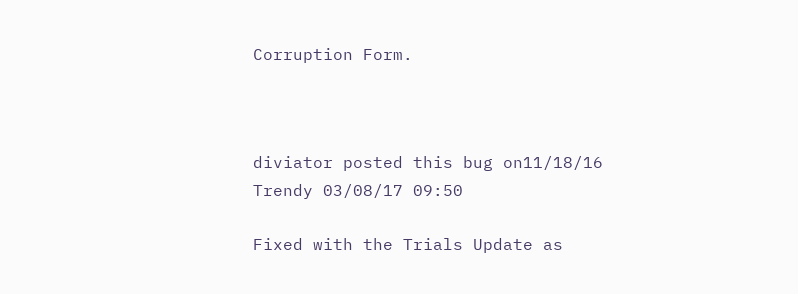Corruption Form.



diviator posted this bug on11/18/16
Trendy 03/08/17 09:50

Fixed with the Trials Update as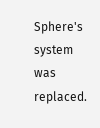Sphere's system was replaced.